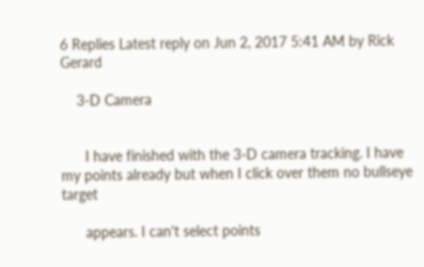6 Replies Latest reply on Jun 2, 2017 5:41 AM by Rick Gerard

    3-D Camera


      I have finished with the 3-D camera tracking. I have my points already but when I click over them no bullseye target

      appears. I can't select points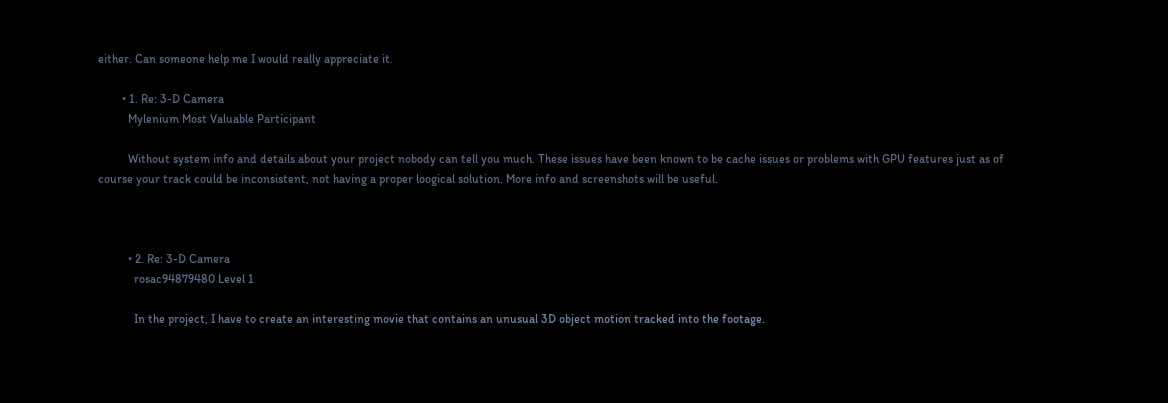either. Can someone help me I would really appreciate it.

        • 1. Re: 3-D Camera
          Mylenium Most Valuable Participant

          Without system info and details about your project nobody can tell you much. These issues have been known to be cache issues or problems with GPU features just as of course your track could be inconsistent, not having a proper loogical solution. More info and screenshots will be useful.



          • 2. Re: 3-D Camera
            rosac94879480 Level 1

            In the project, I have to create an interesting movie that contains an unusual 3D object motion tracked into the footage.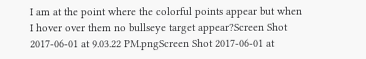I am at the point where the colorful points appear but when I hover over them no bullseye target appear?Screen Shot 2017-06-01 at 9.03.22 PM.pngScreen Shot 2017-06-01 at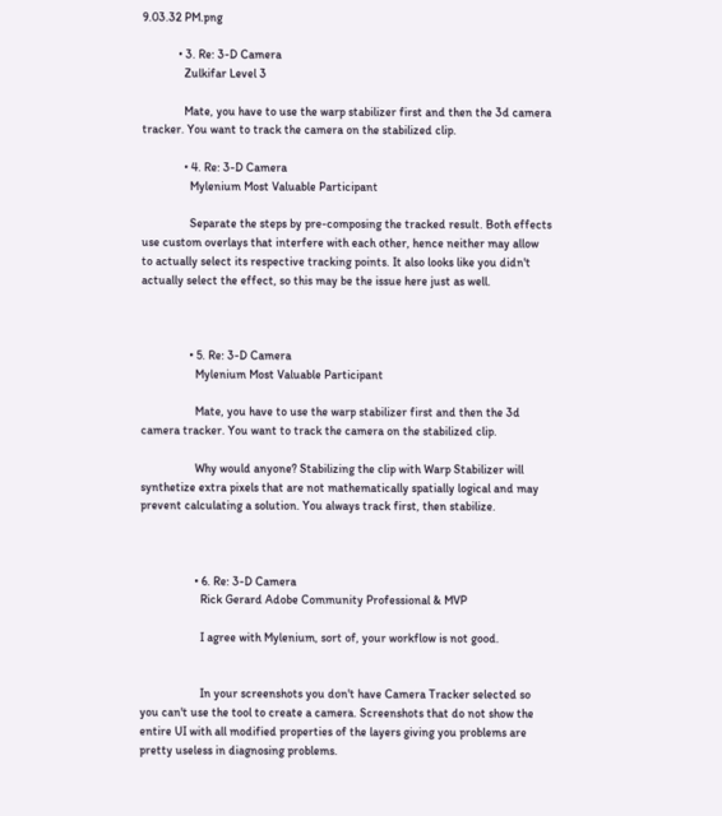9.03.32 PM.png

            • 3. Re: 3-D Camera
              Zulkifar Level 3

              Mate, you have to use the warp stabilizer first and then the 3d camera tracker. You want to track the camera on the stabilized clip.

              • 4. Re: 3-D Camera
                Mylenium Most Valuable Participant

                Separate the steps by pre-composing the tracked result. Both effects use custom overlays that interfere with each other, hence neither may allow to actually select its respective tracking points. It also looks like you didn't actually select the effect, so this may be the issue here just as well.



                • 5. Re: 3-D Camera
                  Mylenium Most Valuable Participant

                  Mate, you have to use the warp stabilizer first and then the 3d camera tracker. You want to track the camera on the stabilized clip.

                  Why would anyone? Stabilizing the clip with Warp Stabilizer will synthetize extra pixels that are not mathematically spatially logical and may prevent calculating a solution. You always track first, then stabilize.



                  • 6. Re: 3-D Camera
                    Rick Gerard Adobe Community Professional & MVP

                    I agree with Mylenium, sort of, your workflow is not good.


                    In your screenshots you don't have Camera Tracker selected so you can't use the tool to create a camera. Screenshots that do not show the entire UI with all modified properties of the layers giving you problems are pretty useless in diagnosing problems.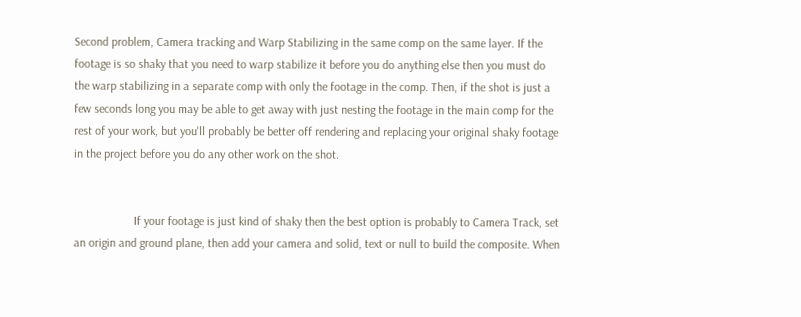Second problem, Camera tracking and Warp Stabilizing in the same comp on the same layer. If the footage is so shaky that you need to warp stabilize it before you do anything else then you must do the warp stabilizing in a separate comp with only the footage in the comp. Then, if the shot is just a few seconds long you may be able to get away with just nesting the footage in the main comp for the rest of your work, but you'll probably be better off rendering and replacing your original shaky footage in the project before you do any other work on the shot.


                    If your footage is just kind of shaky then the best option is probably to Camera Track, set an origin and ground plane, then add your camera and solid, text or null to build the composite. When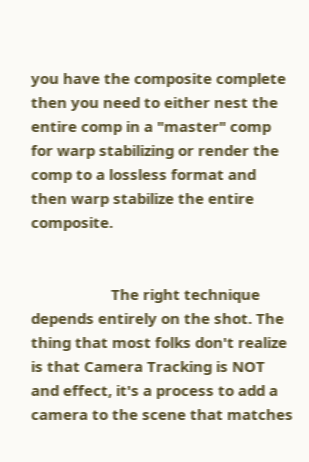you have the composite complete then you need to either nest the entire comp in a "master" comp for warp stabilizing or render the comp to a lossless format and then warp stabilize the entire composite.


                    The right technique depends entirely on the shot. The thing that most folks don't realize is that Camera Tracking is NOT and effect, it's a process to add a camera to the scene that matches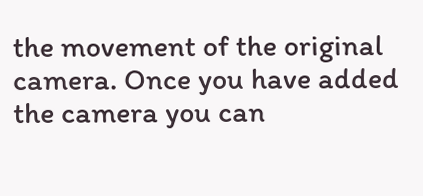the movement of the original camera. Once you have added the camera you can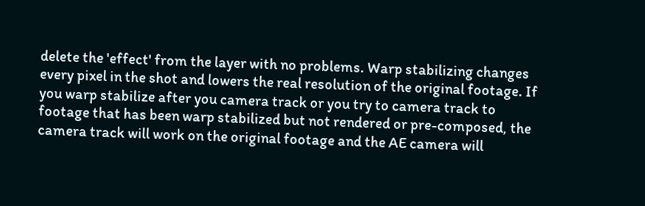delete the 'effect' from the layer with no problems. Warp stabilizing changes every pixel in the shot and lowers the real resolution of the original footage. If you warp stabilize after you camera track or you try to camera track to footage that has been warp stabilized but not rendered or pre-composed, the camera track will work on the original footage and the AE camera will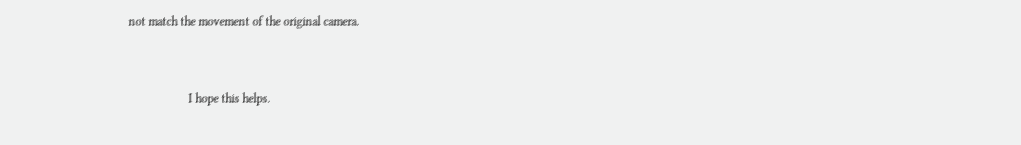not match the movement of the original camera.


                    I hope this helps.